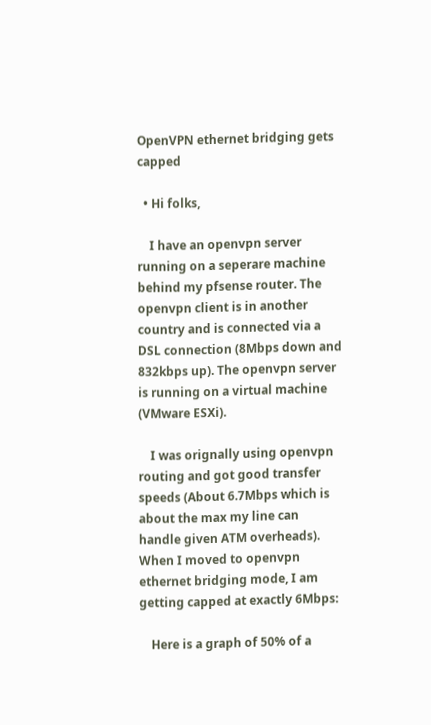OpenVPN ethernet bridging gets capped

  • Hi folks,

    I have an openvpn server running on a seperare machine behind my pfsense router. The openvpn client is in another country and is connected via a DSL connection (8Mbps down and 832kbps up). The openvpn server is running on a virtual machine (VMware ESXi).

    I was orignally using openvpn routing and got good transfer speeds (About 6.7Mbps which is about the max my line can handle given ATM overheads). When I moved to openvpn ethernet bridging mode, I am getting capped at exactly 6Mbps:

    Here is a graph of 50% of a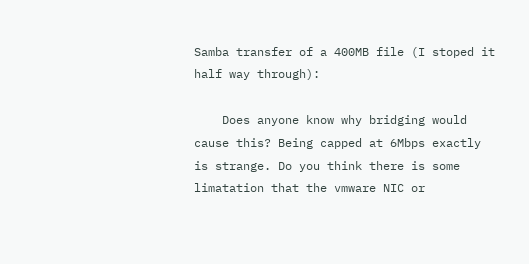Samba transfer of a 400MB file (I stoped it half way through):

    Does anyone know why bridging would cause this? Being capped at 6Mbps exactly is strange. Do you think there is some limatation that the vmware NIC or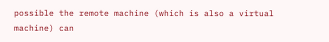possible the remote machine (which is also a virtual machine) can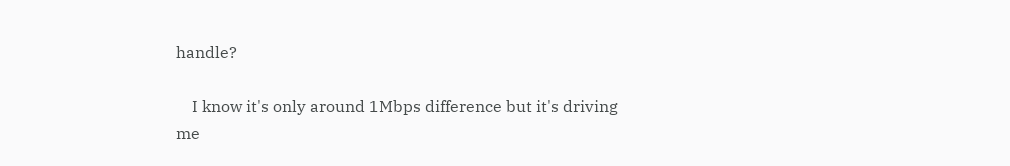handle?

    I know it's only around 1Mbps difference but it's driving me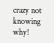crazy not knowing why!